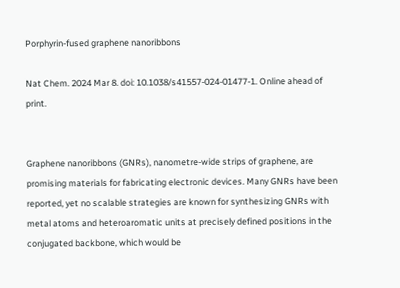Porphyrin-fused graphene nanoribbons

Nat Chem. 2024 Mar 8. doi: 10.1038/s41557-024-01477-1. Online ahead of print.


Graphene nanoribbons (GNRs), nanometre-wide strips of graphene, are promising materials for fabricating electronic devices. Many GNRs have been reported, yet no scalable strategies are known for synthesizing GNRs with metal atoms and heteroaromatic units at precisely defined positions in the conjugated backbone, which would be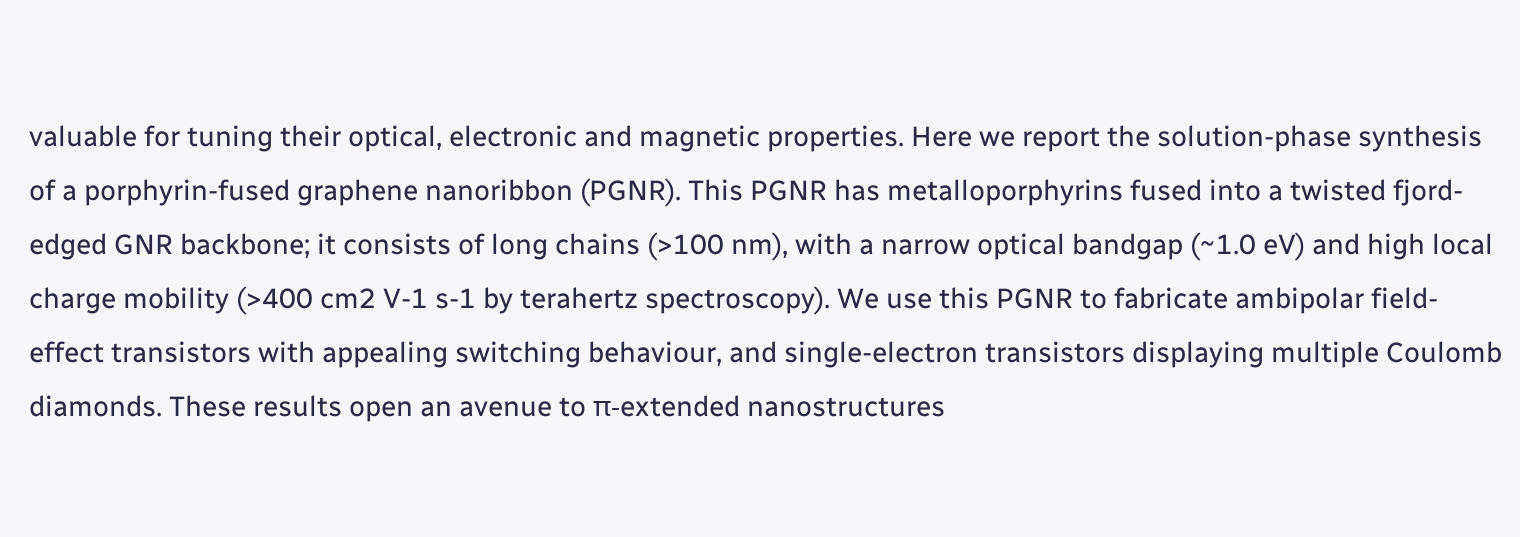valuable for tuning their optical, electronic and magnetic properties. Here we report the solution-phase synthesis of a porphyrin-fused graphene nanoribbon (PGNR). This PGNR has metalloporphyrins fused into a twisted fjord-edged GNR backbone; it consists of long chains (>100 nm), with a narrow optical bandgap (~1.0 eV) and high local charge mobility (>400 cm2 V-1 s-1 by terahertz spectroscopy). We use this PGNR to fabricate ambipolar field-effect transistors with appealing switching behaviour, and single-electron transistors displaying multiple Coulomb diamonds. These results open an avenue to π-extended nanostructures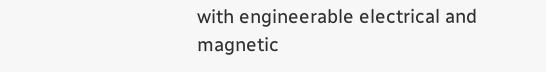with engineerable electrical and magnetic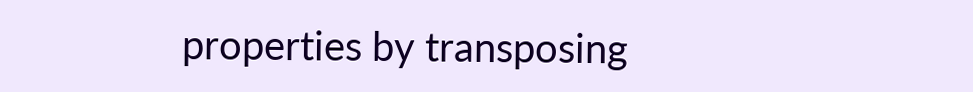properties by transposing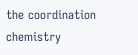the coordination chemistry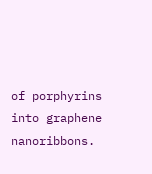of porphyrins into graphene nanoribbons.